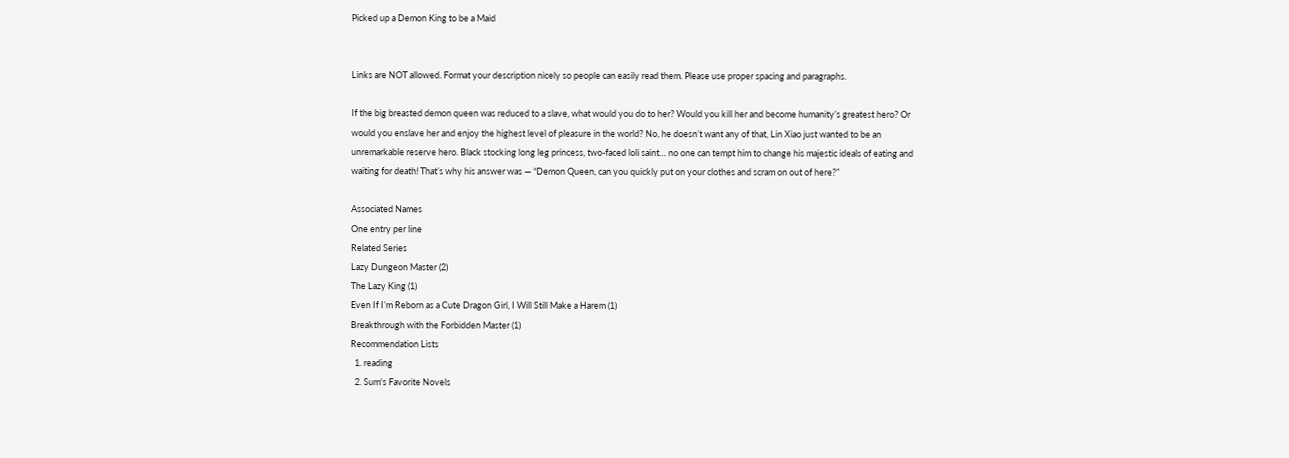Picked up a Demon King to be a Maid


Links are NOT allowed. Format your description nicely so people can easily read them. Please use proper spacing and paragraphs.

If the big breasted demon queen was reduced to a slave, what would you do to her? Would you kill her and become humanity’s greatest hero? Or would you enslave her and enjoy the highest level of pleasure in the world? No, he doesn’t want any of that, Lin Xiao just wanted to be an unremarkable reserve hero. Black stocking long leg princess, two-faced loli saint… no one can tempt him to change his majestic ideals of eating and waiting for death! That’s why his answer was — “Demon Queen, can you quickly put on your clothes and scram on out of here?”

Associated Names
One entry per line
Related Series
Lazy Dungeon Master (2)
The Lazy King (1)
Even If I’m Reborn as a Cute Dragon Girl, I Will Still Make a Harem (1)
Breakthrough with the Forbidden Master (1)
Recommendation Lists
  1. reading
  2. Sum's Favorite Novels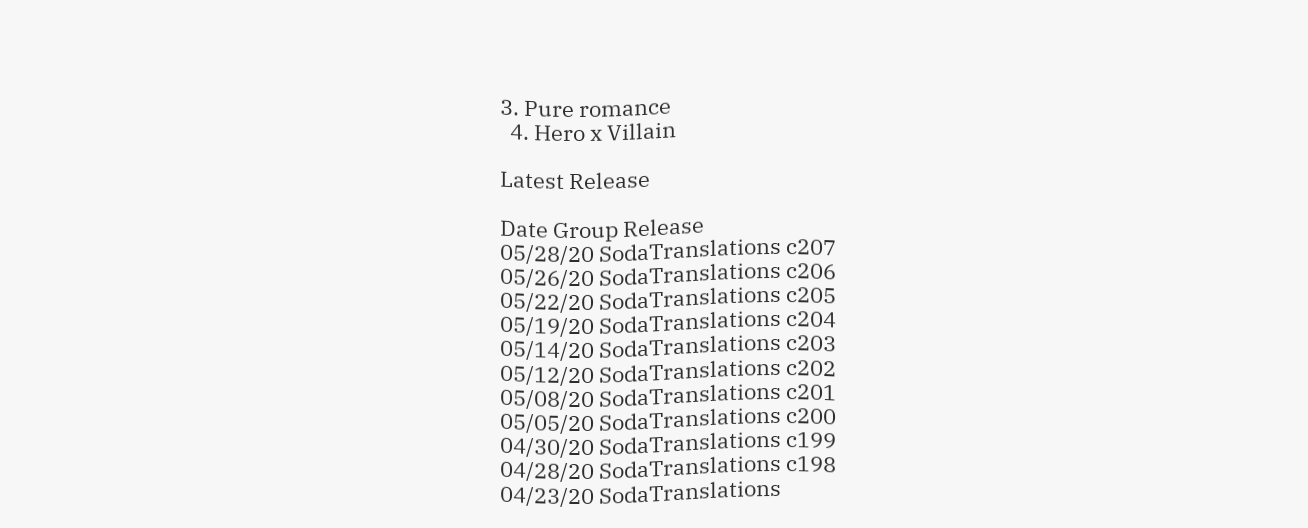3. Pure romance
  4. Hero x Villain

Latest Release

Date Group Release
05/28/20 SodaTranslations c207
05/26/20 SodaTranslations c206
05/22/20 SodaTranslations c205
05/19/20 SodaTranslations c204
05/14/20 SodaTranslations c203
05/12/20 SodaTranslations c202
05/08/20 SodaTranslations c201
05/05/20 SodaTranslations c200
04/30/20 SodaTranslations c199
04/28/20 SodaTranslations c198
04/23/20 SodaTranslations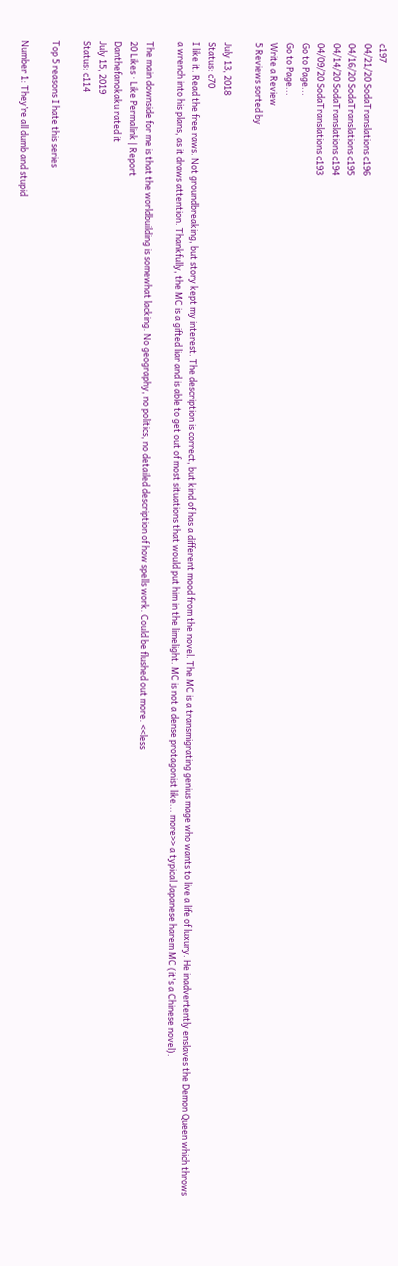c197
04/21/20 SodaTranslations c196
04/16/20 SodaTranslations c195
04/14/20 SodaTranslations c194
04/09/20 SodaTranslations c193
Go to Page...
Go to Page...
Write a Review
5 Reviews sorted by

July 13, 2018
Status: c70
I like it. Read the free raws. Not groundbreaking, but story kept my interest. The description is correct, but kind of has a different mood from the novel. The MC is a transmigrating genius mage who wants to live a life of luxury. He inadvertently enslaves the Demon Queen which throws a wrench into his plans, as it draws attention. Thankfully, the MC is a gifted liar and is able to get out of most situations that would put him in the limelight. MC is not a dense protagonist like... more>> a typical Japanese harem MC (it's a Chinese novel).

The main downside for me is that the worldbuilding is somewhat lacking. No geography, no politics, no detailed description of how spells work. Could be flushed out more. <<less
20 Likes · Like Permalink | Report
Danthefanokaku rated it
July 15, 2019
Status: c114

Top 5 reasons I hate this series

Number 1: They’re all dumb and stupid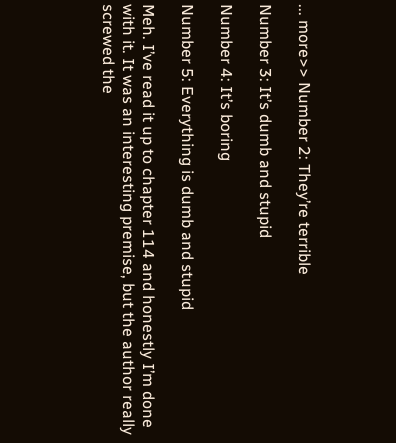... more>> Number 2: They’re terrible

Number 3: It’s dumb and stupid

Number 4: It’s boring

Number 5: Everything is dumb and stupid

Meh. I’ve read it up to chapter 114 and honestly I’m done with it. It was an interesting premise, but the author really screwed the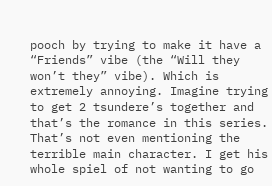pooch by trying to make it have a “Friends” vibe (the “Will they won’t they” vibe). Which is extremely annoying. Imagine trying to get 2 tsundere’s together and that’s the romance in this series. That’s not even mentioning the terrible main character. I get his whole spiel of not wanting to go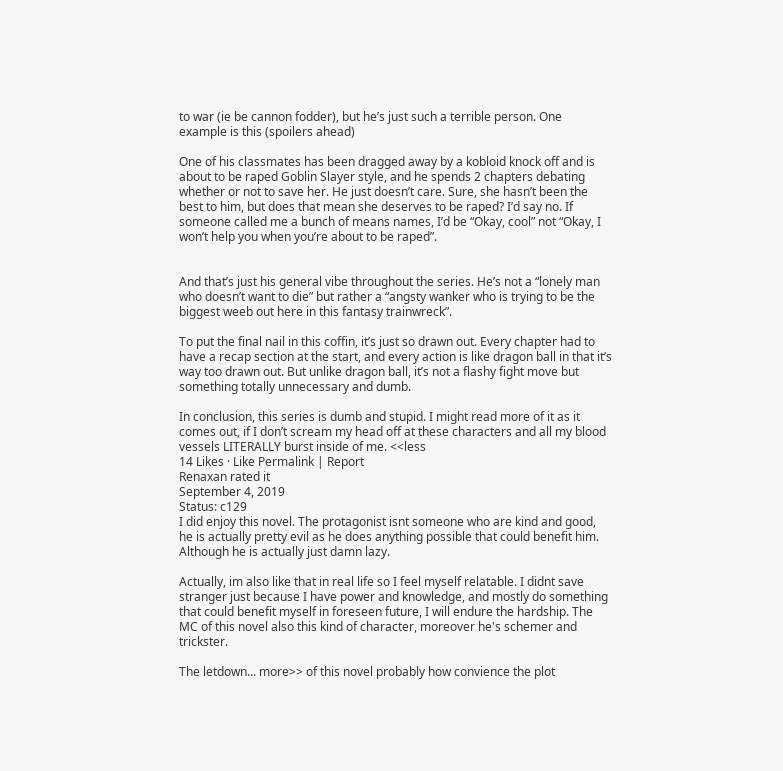to war (ie be cannon fodder), but he’s just such a terrible person. One example is this (spoilers ahead)

One of his classmates has been dragged away by a kobloid knock off and is about to be raped Goblin Slayer style, and he spends 2 chapters debating whether or not to save her. He just doesn’t care. Sure, she hasn’t been the best to him, but does that mean she deserves to be raped? I’d say no. If someone called me a bunch of means names, I’d be “Okay, cool” not “Okay, I won’t help you when you’re about to be raped”.


And that’s just his general vibe throughout the series. He’s not a “lonely man who doesn’t want to die” but rather a “angsty wanker who is trying to be the biggest weeb out here in this fantasy trainwreck”.

To put the final nail in this coffin, it’s just so drawn out. Every chapter had to have a recap section at the start, and every action is like dragon ball in that it’s way too drawn out. But unlike dragon ball, it’s not a flashy fight move but something totally unnecessary and dumb.

In conclusion, this series is dumb and stupid. I might read more of it as it comes out, if I don’t scream my head off at these characters and all my blood vessels LITERALLY burst inside of me. <<less
14 Likes · Like Permalink | Report
Renaxan rated it
September 4, 2019
Status: c129
I did enjoy this novel. The protagonist isnt someone who are kind and good, he is actually pretty evil as he does anything possible that could benefit him. Although he is actually just damn lazy.

Actually, im also like that in real life so I feel myself relatable. I didnt save stranger just because I have power and knowledge, and mostly do something that could benefit myself in foreseen future, I will endure the hardship. The MC of this novel also this kind of character, moreover he's schemer and trickster.

The letdown... more>> of this novel probably how convience the plot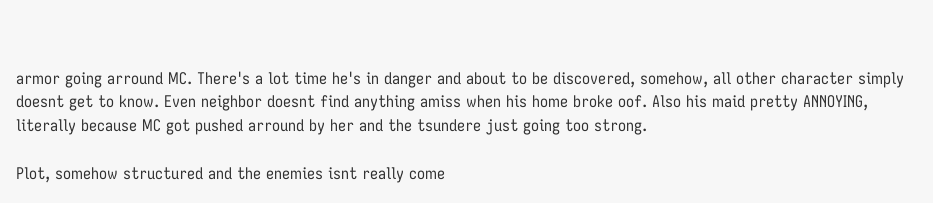armor going arround MC. There's a lot time he's in danger and about to be discovered, somehow, all other character simply doesnt get to know. Even neighbor doesnt find anything amiss when his home broke oof. Also his maid pretty ANNOYING, literally because MC got pushed arround by her and the tsundere just going too strong.

Plot, somehow structured and the enemies isnt really come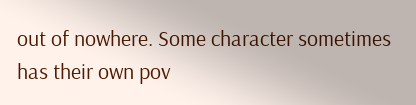out of nowhere. Some character sometimes has their own pov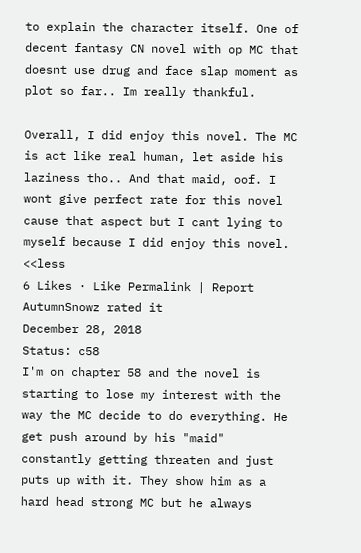to explain the character itself. One of decent fantasy CN novel with op MC that doesnt use drug and face slap moment as plot so far.. Im really thankful.

Overall, I did enjoy this novel. The MC is act like real human, let aside his laziness tho.. And that maid, oof. I wont give perfect rate for this novel cause that aspect but I cant lying to myself because I did enjoy this novel. <<less
6 Likes · Like Permalink | Report
AutumnSnowz rated it
December 28, 2018
Status: c58
I'm on chapter 58 and the novel is starting to lose my interest with the way the MC decide to do everything. He get push around by his "maid" constantly getting threaten and just puts up with it. They show him as a hard head strong MC but he always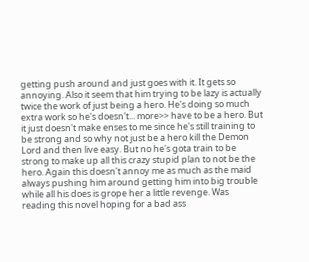getting push around and just goes with it. It gets so annoying. Also it seem that him trying to be lazy is actually twice the work of just being a hero. He's doing so much extra work so he's doesn't... more>> have to be a hero. But it just doesn't make enses to me since he's still training to be strong and so why not just be a hero kill the Demon Lord and then live easy. But no he's gota train to be strong to make up all this crazy stupid plan to not be the hero. Again this doesn't annoy me as much as the maid always pushing him around getting him into big trouble while all his does is grope her a little revenge. Was reading this novel hoping for a bad ass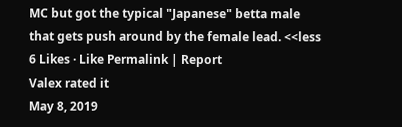MC but got the typical "Japanese" betta male that gets push around by the female lead. <<less
6 Likes · Like Permalink | Report
Valex rated it
May 8, 2019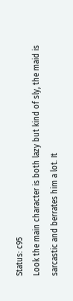Status: c95
Look the main character is both lazy but kind of sly, the maid is sarcastic and berrates him a lot. It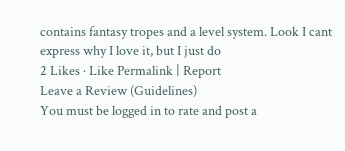contains fantasy tropes and a level system. Look I cant express why I love it, but I just do
2 Likes · Like Permalink | Report
Leave a Review (Guidelines)
You must be logged in to rate and post a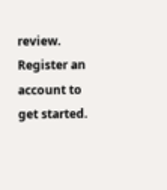review. Register an account to get started.